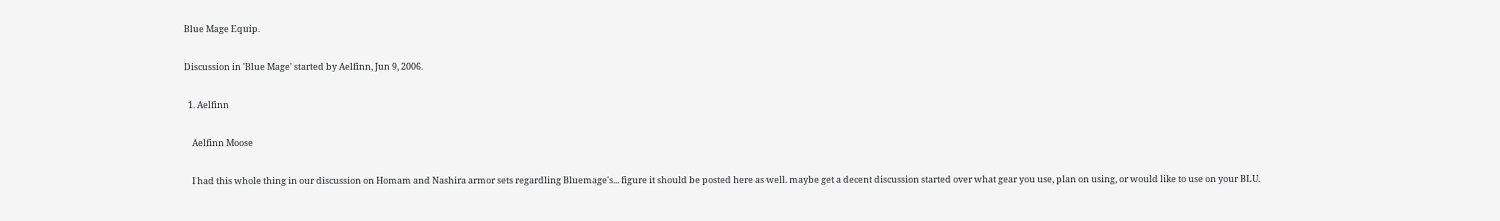Blue Mage Equip.

Discussion in 'Blue Mage' started by Aelfinn, Jun 9, 2006.

  1. Aelfinn

    Aelfinn Moose

    I had this whole thing in our discussion on Homam and Nashira armor sets regardling Bluemage's... figure it should be posted here as well. maybe get a decent discussion started over what gear you use, plan on using, or would like to use on your BLU.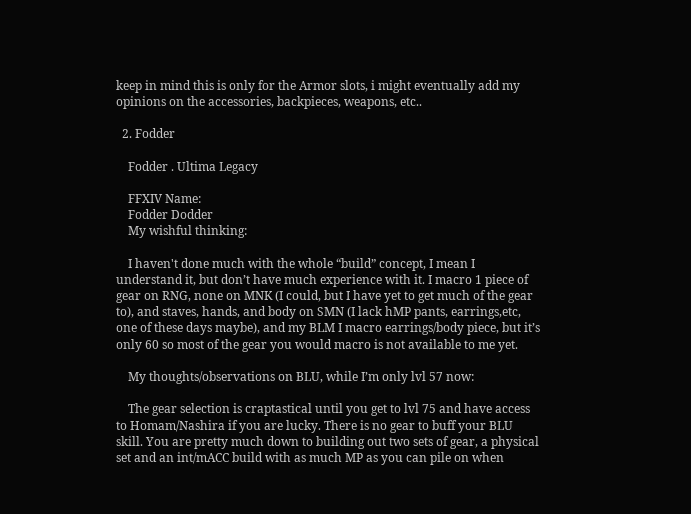keep in mind this is only for the Armor slots, i might eventually add my opinions on the accessories, backpieces, weapons, etc..

  2. Fodder

    Fodder . Ultima Legacy

    FFXIV Name:
    Fodder Dodder
    My wishful thinking:

    I haven't done much with the whole “build” concept, I mean I understand it, but don’t have much experience with it. I macro 1 piece of gear on RNG, none on MNK (I could, but I have yet to get much of the gear to), and staves, hands, and body on SMN (I lack hMP pants, earrings,etc, one of these days maybe), and my BLM I macro earrings/body piece, but it’s only 60 so most of the gear you would macro is not available to me yet.

    My thoughts/observations on BLU, while I’m only lvl 57 now:

    The gear selection is craptastical until you get to lvl 75 and have access to Homam/Nashira if you are lucky. There is no gear to buff your BLU skill. You are pretty much down to building out two sets of gear, a physical set and an int/mACC build with as much MP as you can pile on when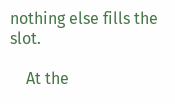nothing else fills the slot.

    At the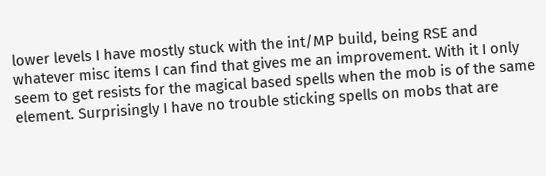lower levels I have mostly stuck with the int/MP build, being RSE and whatever misc items I can find that gives me an improvement. With it I only seem to get resists for the magical based spells when the mob is of the same element. Surprisingly I have no trouble sticking spells on mobs that are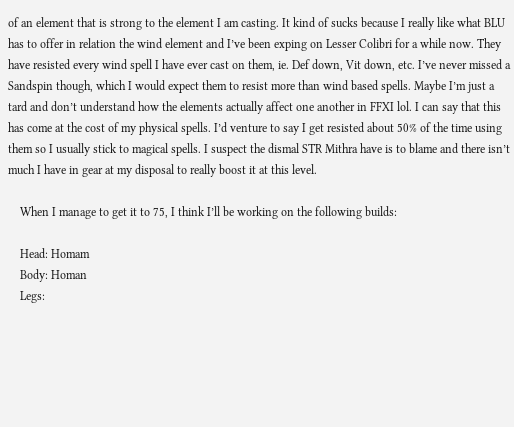of an element that is strong to the element I am casting. It kind of sucks because I really like what BLU has to offer in relation the wind element and I’ve been exping on Lesser Colibri for a while now. They have resisted every wind spell I have ever cast on them, ie. Def down, Vit down, etc. I’ve never missed a Sandspin though, which I would expect them to resist more than wind based spells. Maybe I’m just a tard and don’t understand how the elements actually affect one another in FFXI lol. I can say that this has come at the cost of my physical spells. I’d venture to say I get resisted about 50% of the time using them so I usually stick to magical spells. I suspect the dismal STR Mithra have is to blame and there isn’t much I have in gear at my disposal to really boost it at this level.

    When I manage to get it to 75, I think I’ll be working on the following builds:

    Head: Homam
    Body: Homan
    Legs: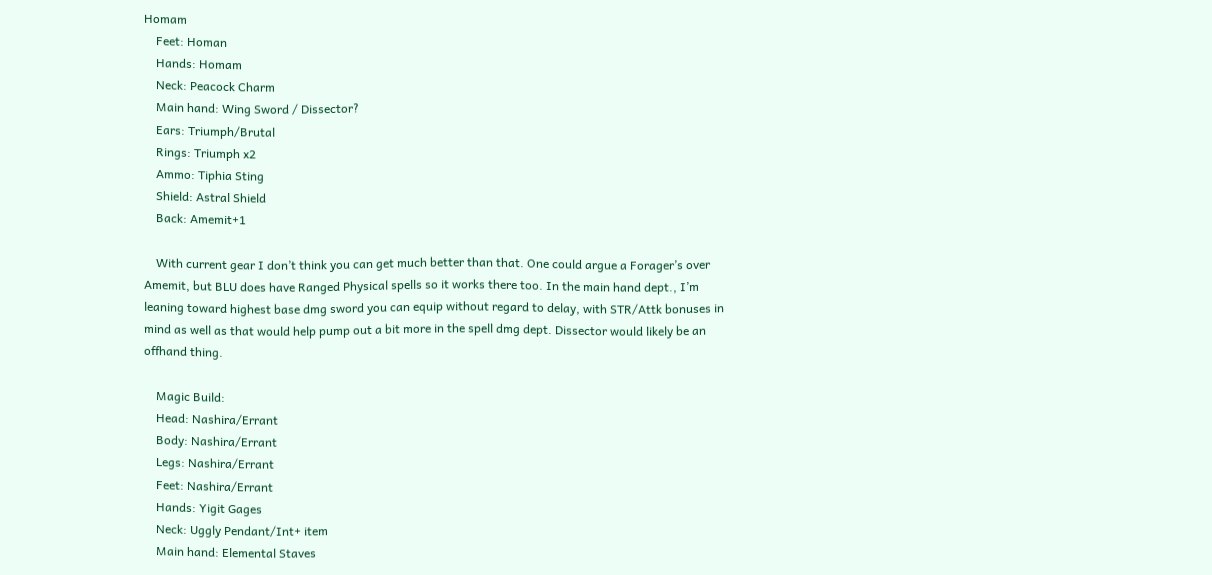Homam
    Feet: Homan
    Hands: Homam
    Neck: Peacock Charm
    Main hand: Wing Sword / Dissector?
    Ears: Triumph/Brutal
    Rings: Triumph x2
    Ammo: Tiphia Sting
    Shield: Astral Shield
    Back: Amemit+1

    With current gear I don’t think you can get much better than that. One could argue a Forager’s over Amemit, but BLU does have Ranged Physical spells so it works there too. In the main hand dept., I’m leaning toward highest base dmg sword you can equip without regard to delay, with STR/Attk bonuses in mind as well as that would help pump out a bit more in the spell dmg dept. Dissector would likely be an offhand thing.

    Magic Build:
    Head: Nashira/Errant
    Body: Nashira/Errant
    Legs: Nashira/Errant
    Feet: Nashira/Errant
    Hands: Yigit Gages
    Neck: Uggly Pendant/Int+ item
    Main hand: Elemental Staves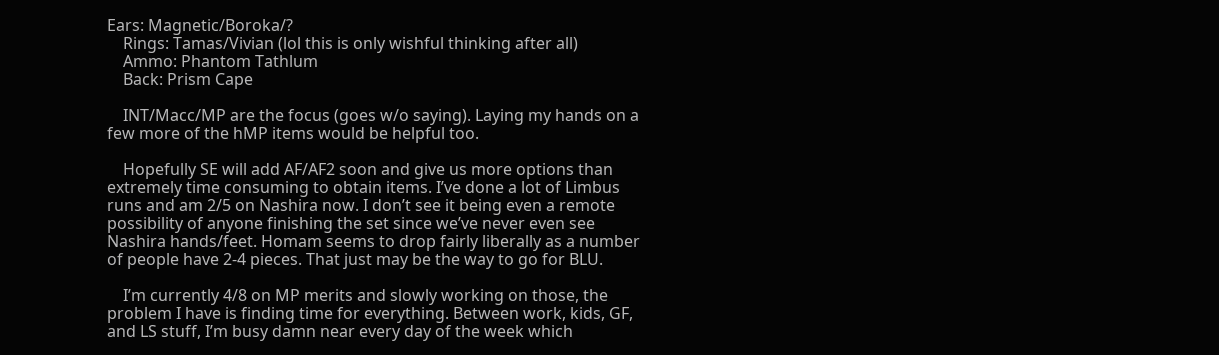Ears: Magnetic/Boroka/?
    Rings: Tamas/Vivian (lol this is only wishful thinking after all)
    Ammo: Phantom Tathlum
    Back: Prism Cape

    INT/Macc/MP are the focus (goes w/o saying). Laying my hands on a few more of the hMP items would be helpful too.

    Hopefully SE will add AF/AF2 soon and give us more options than extremely time consuming to obtain items. I’ve done a lot of Limbus runs and am 2/5 on Nashira now. I don’t see it being even a remote possibility of anyone finishing the set since we’ve never even see Nashira hands/feet. Homam seems to drop fairly liberally as a number of people have 2-4 pieces. That just may be the way to go for BLU.

    I’m currently 4/8 on MP merits and slowly working on those, the problem I have is finding time for everything. Between work, kids, GF, and LS stuff, I’m busy damn near every day of the week which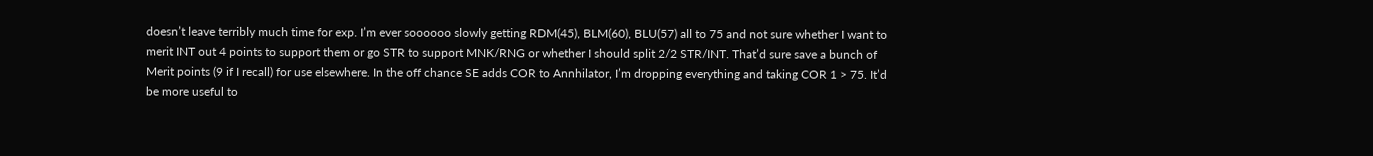doesn’t leave terribly much time for exp. I’m ever soooooo slowly getting RDM(45), BLM(60), BLU(57) all to 75 and not sure whether I want to merit INT out 4 points to support them or go STR to support MNK/RNG or whether I should split 2/2 STR/INT. That’d sure save a bunch of Merit points (9 if I recall) for use elsewhere. In the off chance SE adds COR to Annhilator, I’m dropping everything and taking COR 1 > 75. It’d be more useful to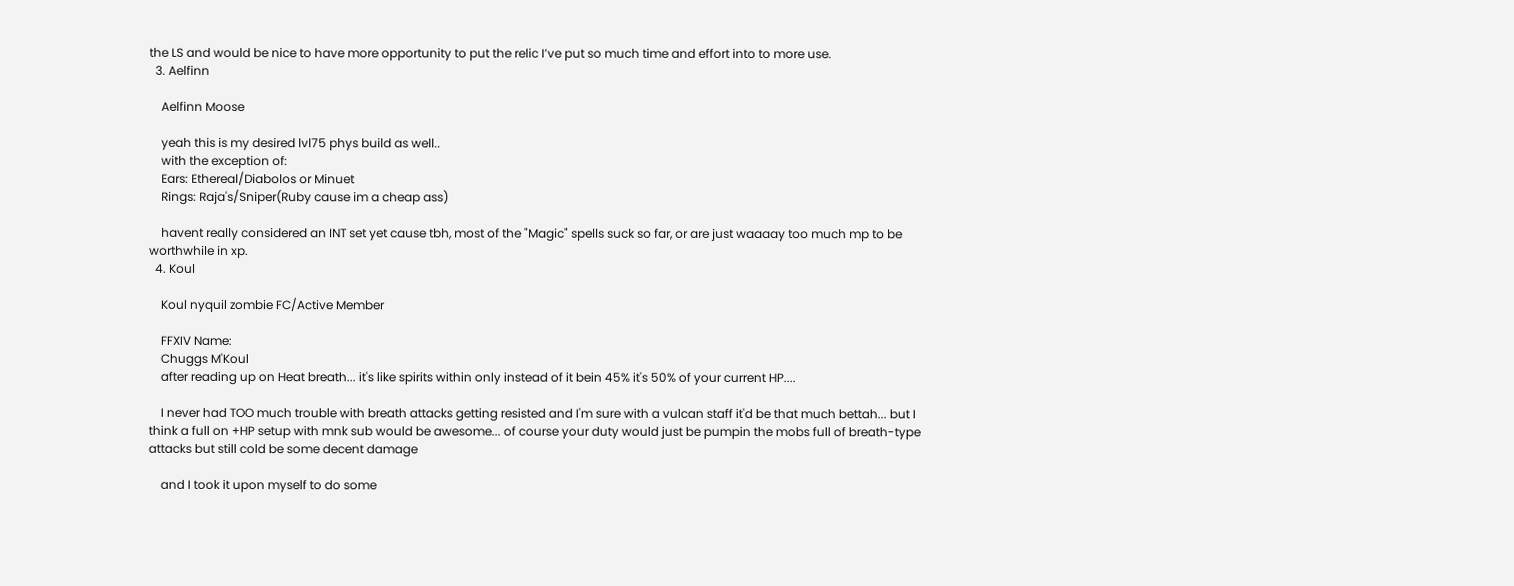the LS and would be nice to have more opportunity to put the relic I’ve put so much time and effort into to more use.
  3. Aelfinn

    Aelfinn Moose

    yeah this is my desired lvl75 phys build as well..
    with the exception of:
    Ears: Ethereal/Diabolos or Minuet
    Rings: Raja's/Sniper(Ruby cause im a cheap ass)

    havent really considered an INT set yet cause tbh, most of the "Magic" spells suck so far, or are just waaaay too much mp to be worthwhile in xp.
  4. Koul

    Koul nyquil zombie FC/Active Member

    FFXIV Name:
    Chuggs M'Koul
    after reading up on Heat breath... it's like spirits within only instead of it bein 45% it's 50% of your current HP....

    I never had TOO much trouble with breath attacks getting resisted and I'm sure with a vulcan staff it'd be that much bettah... but I think a full on +HP setup with mnk sub would be awesome... of course your duty would just be pumpin the mobs full of breath-type attacks but still cold be some decent damage

    and I took it upon myself to do some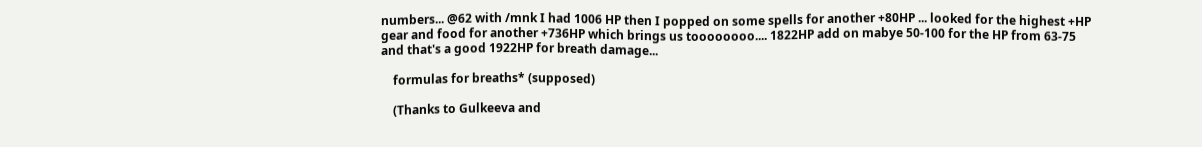numbers... @62 with /mnk I had 1006 HP then I popped on some spells for another +80HP ... looked for the highest +HP gear and food for another +736HP which brings us toooooooo.... 1822HP add on mabye 50-100 for the HP from 63-75 and that's a good 1922HP for breath damage...

    formulas for breaths* (supposed)

    (Thanks to Gulkeeva and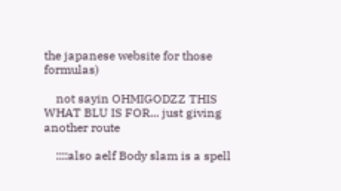the japanese website for those formulas)

    not sayin OHMIGODZZ THIS WHAT BLU IS FOR... just giving another route

    ::::also aelf Body slam is a spell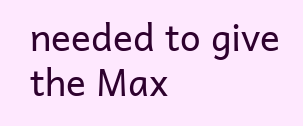needed to give the Max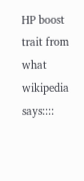HP boost trait from what wikipedia says::::